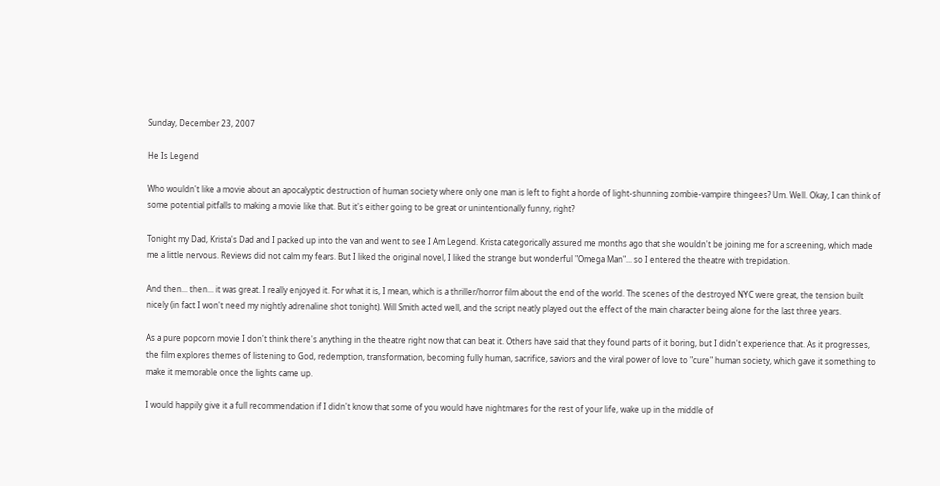Sunday, December 23, 2007

He Is Legend

Who wouldn't like a movie about an apocalyptic destruction of human society where only one man is left to fight a horde of light-shunning zombie-vampire thingees? Um. Well. Okay, I can think of some potential pitfalls to making a movie like that. But it's either going to be great or unintentionally funny, right?

Tonight my Dad, Krista's Dad and I packed up into the van and went to see I Am Legend. Krista categorically assured me months ago that she wouldn't be joining me for a screening, which made me a little nervous. Reviews did not calm my fears. But I liked the original novel, I liked the strange but wonderful "Omega Man"... so I entered the theatre with trepidation.

And then... then... it was great. I really enjoyed it. For what it is, I mean, which is a thriller/horror film about the end of the world. The scenes of the destroyed NYC were great, the tension built nicely (in fact I won't need my nightly adrenaline shot tonight). Will Smith acted well, and the script neatly played out the effect of the main character being alone for the last three years.

As a pure popcorn movie I don't think there's anything in the theatre right now that can beat it. Others have said that they found parts of it boring, but I didn't experience that. As it progresses, the film explores themes of listening to God, redemption, transformation, becoming fully human, sacrifice, saviors and the viral power of love to "cure" human society, which gave it something to make it memorable once the lights came up.

I would happily give it a full recommendation if I didn't know that some of you would have nightmares for the rest of your life, wake up in the middle of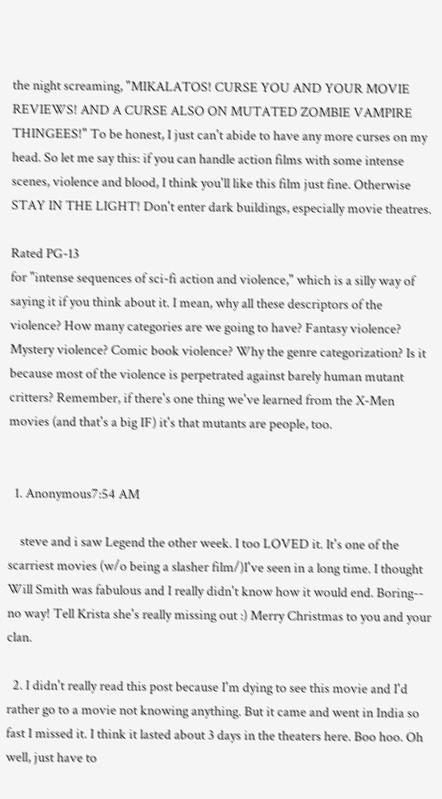the night screaming, "MIKALATOS! CURSE YOU AND YOUR MOVIE REVIEWS! AND A CURSE ALSO ON MUTATED ZOMBIE VAMPIRE THINGEES!" To be honest, I just can't abide to have any more curses on my head. So let me say this: if you can handle action films with some intense scenes, violence and blood, I think you'll like this film just fine. Otherwise STAY IN THE LIGHT! Don't enter dark buildings, especially movie theatres.

Rated PG-13
for "intense sequences of sci-fi action and violence," which is a silly way of saying it if you think about it. I mean, why all these descriptors of the violence? How many categories are we going to have? Fantasy violence? Mystery violence? Comic book violence? Why the genre categorization? Is it because most of the violence is perpetrated against barely human mutant critters? Remember, if there's one thing we've learned from the X-Men movies (and that's a big IF) it's that mutants are people, too.


  1. Anonymous7:54 AM

    steve and i saw Legend the other week. I too LOVED it. It's one of the scarriest movies (w/o being a slasher film/)I've seen in a long time. I thought Will Smith was fabulous and I really didn't know how it would end. Boring-- no way! Tell Krista she's really missing out :) Merry Christmas to you and your clan.

  2. I didn't really read this post because I'm dying to see this movie and I'd rather go to a movie not knowing anything. But it came and went in India so fast I missed it. I think it lasted about 3 days in the theaters here. Boo hoo. Oh well, just have to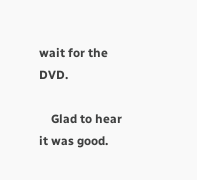wait for the DVD.

    Glad to hear it was good.